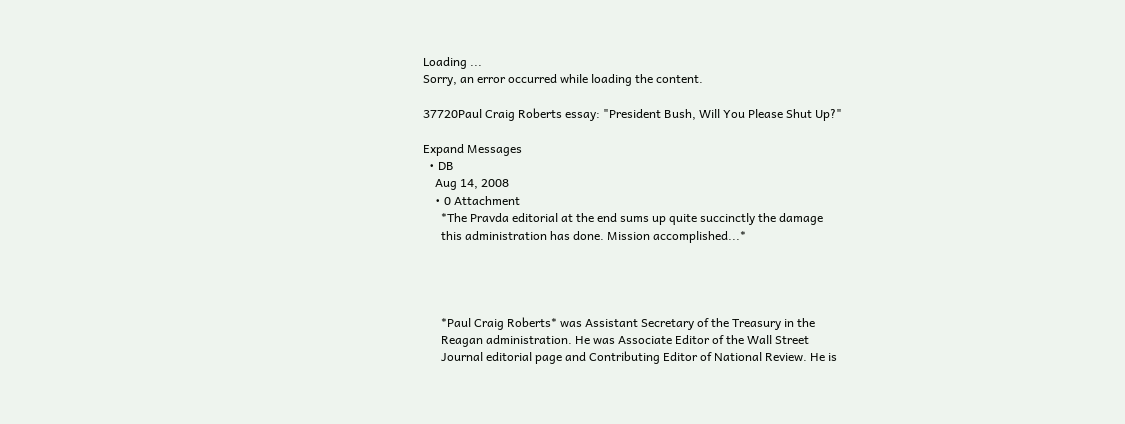Loading ...
Sorry, an error occurred while loading the content.

37720Paul Craig Roberts essay: "President Bush, Will You Please Shut Up?"

Expand Messages
  • DB
    Aug 14, 2008
    • 0 Attachment
      *The Pravda editorial at the end sums up quite succinctly the damage
      this administration has done. Mission accomplished...*




      *Paul Craig Roberts* was Assistant Secretary of the Treasury in the
      Reagan administration. He was Associate Editor of the Wall Street
      Journal editorial page and Contributing Editor of National Review. He is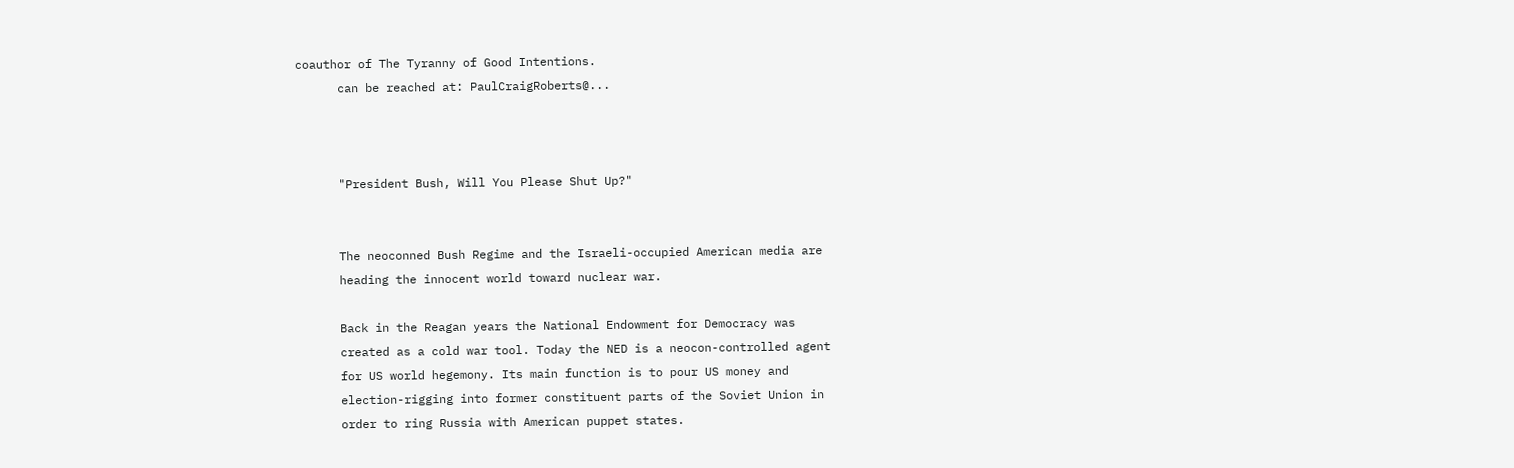coauthor of The Tyranny of Good Intentions.
      can be reached at: PaulCraigRoberts@...



      "President Bush, Will You Please Shut Up?"


      The neoconned Bush Regime and the Israeli-occupied American media are
      heading the innocent world toward nuclear war.

      Back in the Reagan years the National Endowment for Democracy was
      created as a cold war tool. Today the NED is a neocon-controlled agent
      for US world hegemony. Its main function is to pour US money and
      election-rigging into former constituent parts of the Soviet Union in
      order to ring Russia with American puppet states.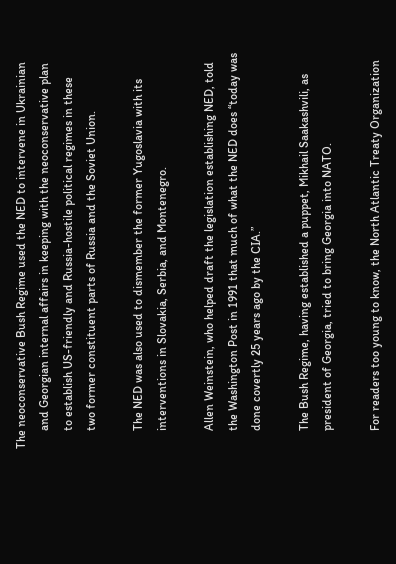The neoconservative Bush Regime used the NED to intervene in Ukrainian
      and Georgian internal affairs in keeping with the neoconservative plan
      to establish US-friendly and Russia-hostile political regimes in these
      two former constituent parts of Russia and the Soviet Union.

      The NED was also used to dismember the former Yugoslavia with its
      interventions in Slovakia, Serbia, and Montenegro.

      Allen Weinstein, who helped draft the legislation establishing NED, told
      the Washington Post in 1991 that much of what the NED does “today was
      done covertly 25 years ago by the CIA.”

      The Bush Regime, having established a puppet, Mikhail Saakashvili, as
      president of Georgia, tried to bring Georgia into NATO.

      For readers too young to know, the North Atlantic Treaty Organization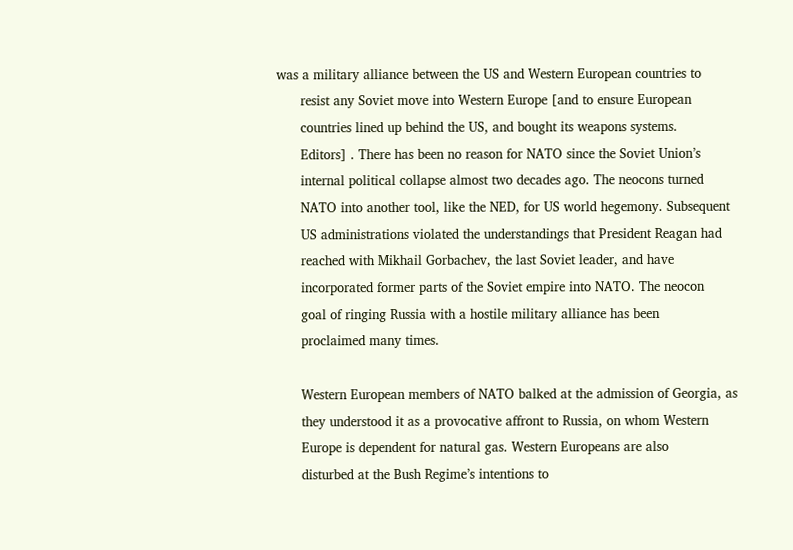was a military alliance between the US and Western European countries to
      resist any Soviet move into Western Europe [and to ensure European
      countries lined up behind the US, and bought its weapons systems.
      Editors] . There has been no reason for NATO since the Soviet Union’s
      internal political collapse almost two decades ago. The neocons turned
      NATO into another tool, like the NED, for US world hegemony. Subsequent
      US administrations violated the understandings that President Reagan had
      reached with Mikhail Gorbachev, the last Soviet leader, and have
      incorporated former parts of the Soviet empire into NATO. The neocon
      goal of ringing Russia with a hostile military alliance has been
      proclaimed many times.

      Western European members of NATO balked at the admission of Georgia, as
      they understood it as a provocative affront to Russia, on whom Western
      Europe is dependent for natural gas. Western Europeans are also
      disturbed at the Bush Regime’s intentions to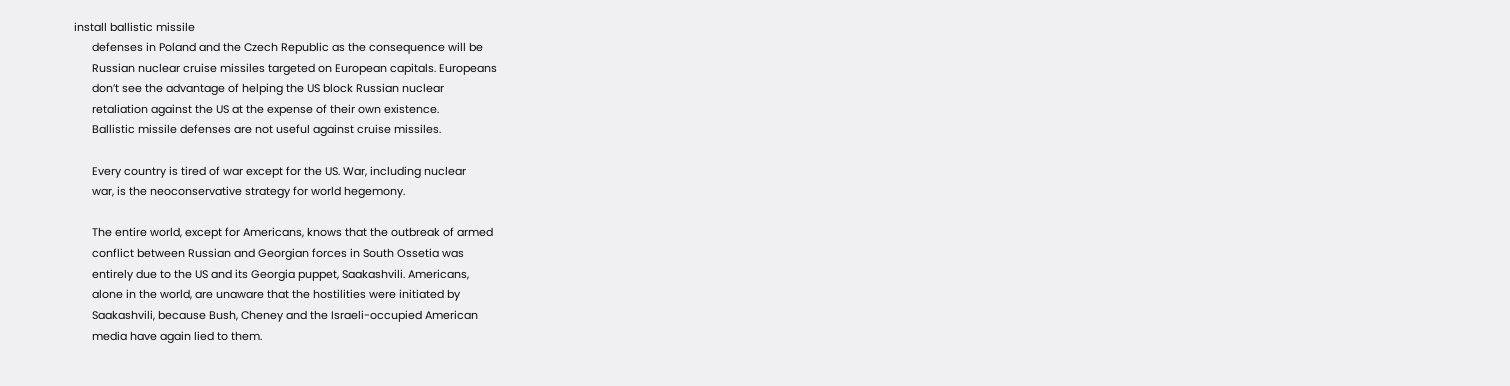install ballistic missile
      defenses in Poland and the Czech Republic as the consequence will be
      Russian nuclear cruise missiles targeted on European capitals. Europeans
      don’t see the advantage of helping the US block Russian nuclear
      retaliation against the US at the expense of their own existence.
      Ballistic missile defenses are not useful against cruise missiles.

      Every country is tired of war except for the US. War, including nuclear
      war, is the neoconservative strategy for world hegemony.

      The entire world, except for Americans, knows that the outbreak of armed
      conflict between Russian and Georgian forces in South Ossetia was
      entirely due to the US and its Georgia puppet, Saakashvili. Americans,
      alone in the world, are unaware that the hostilities were initiated by
      Saakashvili, because Bush, Cheney and the Israeli-occupied American
      media have again lied to them.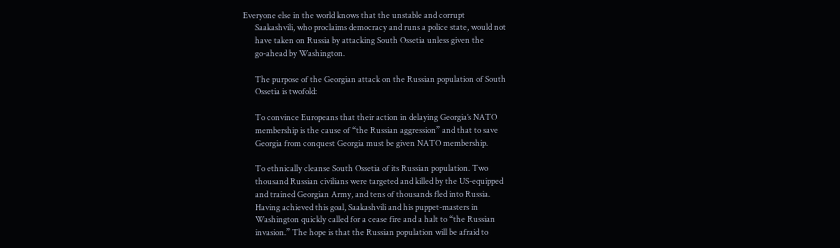Everyone else in the world knows that the unstable and corrupt
      Saakashvili, who proclaims democracy and runs a police state, would not
      have taken on Russia by attacking South Ossetia unless given the
      go-ahead by Washington.

      The purpose of the Georgian attack on the Russian population of South
      Ossetia is twofold:

      To convince Europeans that their action in delaying Georgia’s NATO
      membership is the cause of “the Russian aggression” and that to save
      Georgia from conquest Georgia must be given NATO membership.

      To ethnically cleanse South Ossetia of its Russian population. Two
      thousand Russian civilians were targeted and killed by the US-equipped
      and trained Georgian Army, and tens of thousands fled into Russia.
      Having achieved this goal, Saakashvili and his puppet-masters in
      Washington quickly called for a cease fire and a halt to “the Russian
      invasion.” The hope is that the Russian population will be afraid to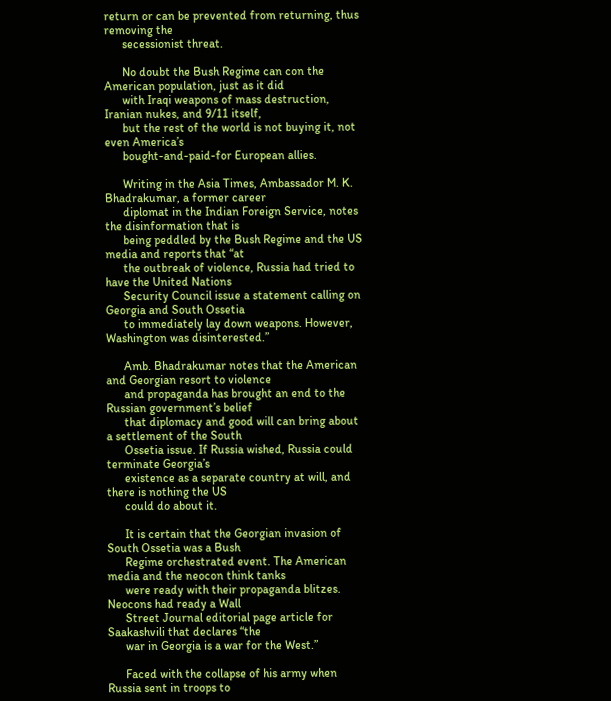return or can be prevented from returning, thus removing the
      secessionist threat.

      No doubt the Bush Regime can con the American population, just as it did
      with Iraqi weapons of mass destruction, Iranian nukes, and 9/11 itself,
      but the rest of the world is not buying it, not even America’s
      bought-and-paid-for European allies.

      Writing in the Asia Times, Ambassador M. K. Bhadrakumar, a former career
      diplomat in the Indian Foreign Service, notes the disinformation that is
      being peddled by the Bush Regime and the US media and reports that “at
      the outbreak of violence, Russia had tried to have the United Nations
      Security Council issue a statement calling on Georgia and South Ossetia
      to immediately lay down weapons. However, Washington was disinterested.”

      Amb. Bhadrakumar notes that the American and Georgian resort to violence
      and propaganda has brought an end to the Russian government’s belief
      that diplomacy and good will can bring about a settlement of the South
      Ossetia issue. If Russia wished, Russia could terminate Georgia’s
      existence as a separate country at will, and there is nothing the US
      could do about it.

      It is certain that the Georgian invasion of South Ossetia was a Bush
      Regime orchestrated event. The American media and the neocon think tanks
      were ready with their propaganda blitzes. Neocons had ready a Wall
      Street Journal editorial page article for Saakashvili that declares “the
      war in Georgia is a war for the West.”

      Faced with the collapse of his army when Russia sent in troops to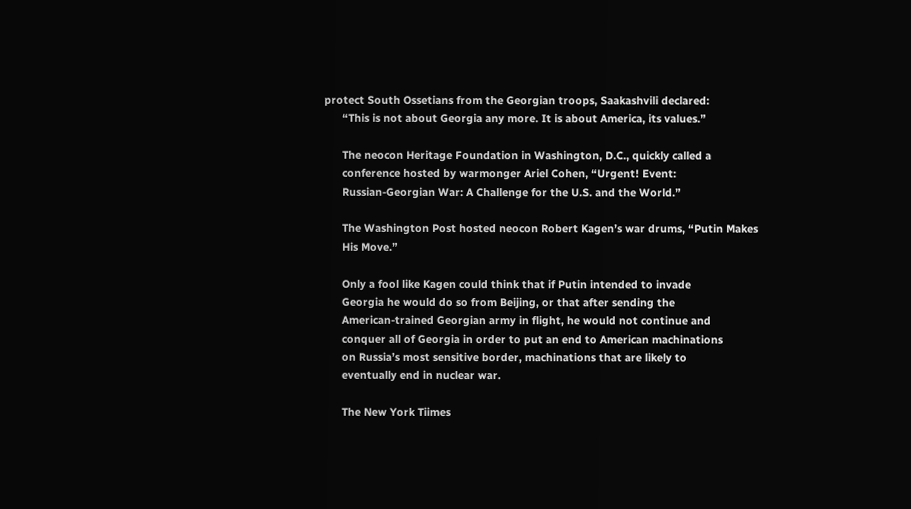protect South Ossetians from the Georgian troops, Saakashvili declared:
      “This is not about Georgia any more. It is about America, its values.”

      The neocon Heritage Foundation in Washington, D.C., quickly called a
      conference hosted by warmonger Ariel Cohen, “Urgent! Event:
      Russian-Georgian War: A Challenge for the U.S. and the World.”

      The Washington Post hosted neocon Robert Kagen’s war drums, “Putin Makes
      His Move.”

      Only a fool like Kagen could think that if Putin intended to invade
      Georgia he would do so from Beijing, or that after sending the
      American-trained Georgian army in flight, he would not continue and
      conquer all of Georgia in order to put an end to American machinations
      on Russia’s most sensitive border, machinations that are likely to
      eventually end in nuclear war.

      The New York Tiimes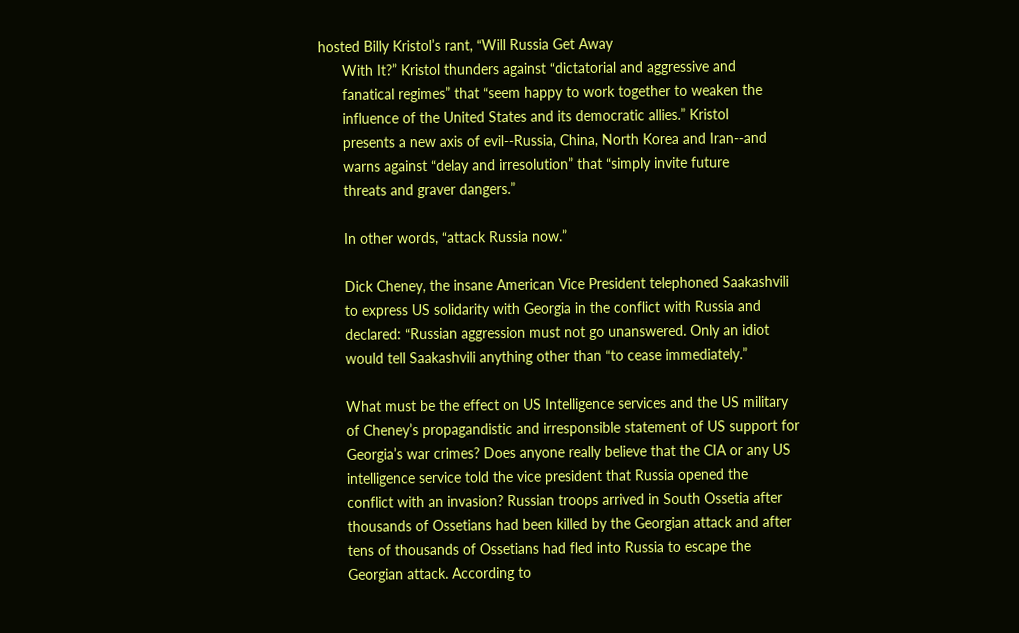hosted Billy Kristol’s rant, “Will Russia Get Away
      With It?” Kristol thunders against “dictatorial and aggressive and
      fanatical regimes” that “seem happy to work together to weaken the
      influence of the United States and its democratic allies.” Kristol
      presents a new axis of evil--Russia, China, North Korea and Iran--and
      warns against “delay and irresolution” that “simply invite future
      threats and graver dangers.”

      In other words, “attack Russia now.”

      Dick Cheney, the insane American Vice President telephoned Saakashvili
      to express US solidarity with Georgia in the conflict with Russia and
      declared: “Russian aggression must not go unanswered. Only an idiot
      would tell Saakashvili anything other than “to cease immediately.”

      What must be the effect on US Intelligence services and the US military
      of Cheney’s propagandistic and irresponsible statement of US support for
      Georgia’s war crimes? Does anyone really believe that the CIA or any US
      intelligence service told the vice president that Russia opened the
      conflict with an invasion? Russian troops arrived in South Ossetia after
      thousands of Ossetians had been killed by the Georgian attack and after
      tens of thousands of Ossetians had fled into Russia to escape the
      Georgian attack. According to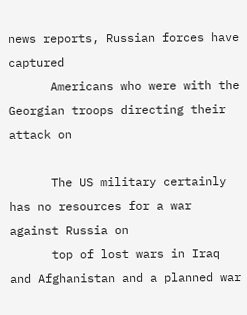news reports, Russian forces have captured
      Americans who were with the Georgian troops directing their attack on

      The US military certainly has no resources for a war against Russia on
      top of lost wars in Iraq and Afghanistan and a planned war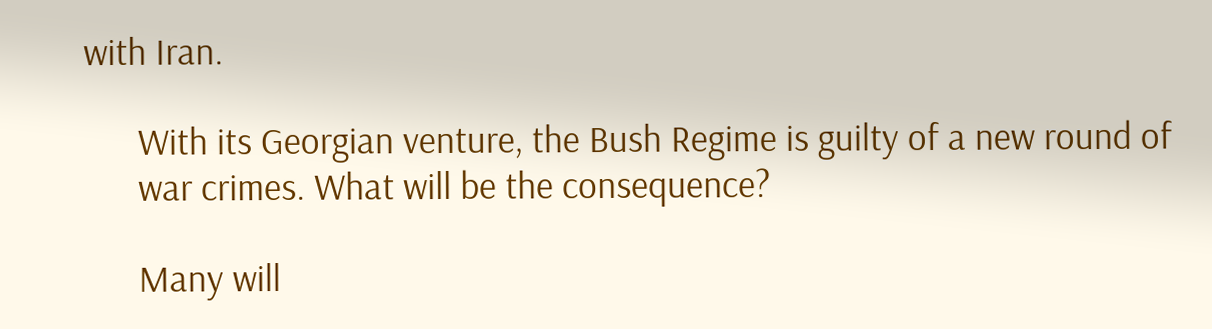with Iran.

      With its Georgian venture, the Bush Regime is guilty of a new round of
      war crimes. What will be the consequence?

      Many will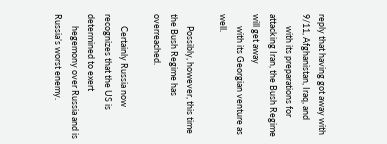reply that having got away with 9/11, Afghanistan, Iraq, and
      with its preparations for attacking Iran, the Bush Regime will get away
      with its Georgian venture as well.

      Possibly, however, this time the Bush Regime has overreached.

      Certainly Russia now recognizes that the US is determined to exert
      hegemony over Russia and is Russia’s worst enemy.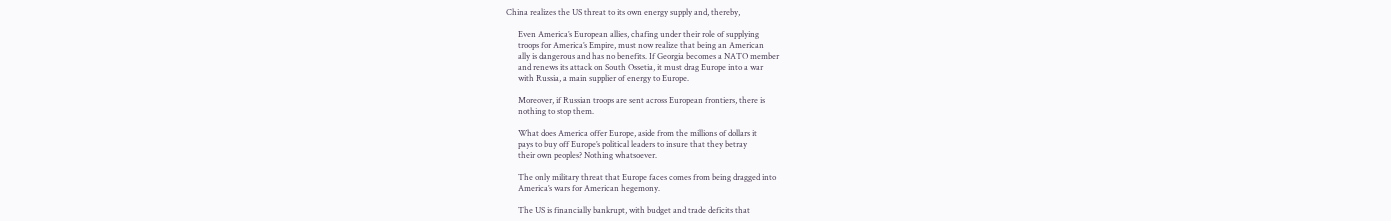China realizes the US threat to its own energy supply and, thereby,

      Even America’s European allies, chafing under their role of supplying
      troops for America’s Empire, must now realize that being an American
      ally is dangerous and has no benefits. If Georgia becomes a NATO member
      and renews its attack on South Ossetia, it must drag Europe into a war
      with Russia, a main supplier of energy to Europe.

      Moreover, if Russian troops are sent across European frontiers, there is
      nothing to stop them.

      What does America offer Europe, aside from the millions of dollars it
      pays to buy off Europe’s political leaders to insure that they betray
      their own peoples? Nothing whatsoever.

      The only military threat that Europe faces comes from being dragged into
      America’s wars for American hegemony.

      The US is financially bankrupt, with budget and trade deficits that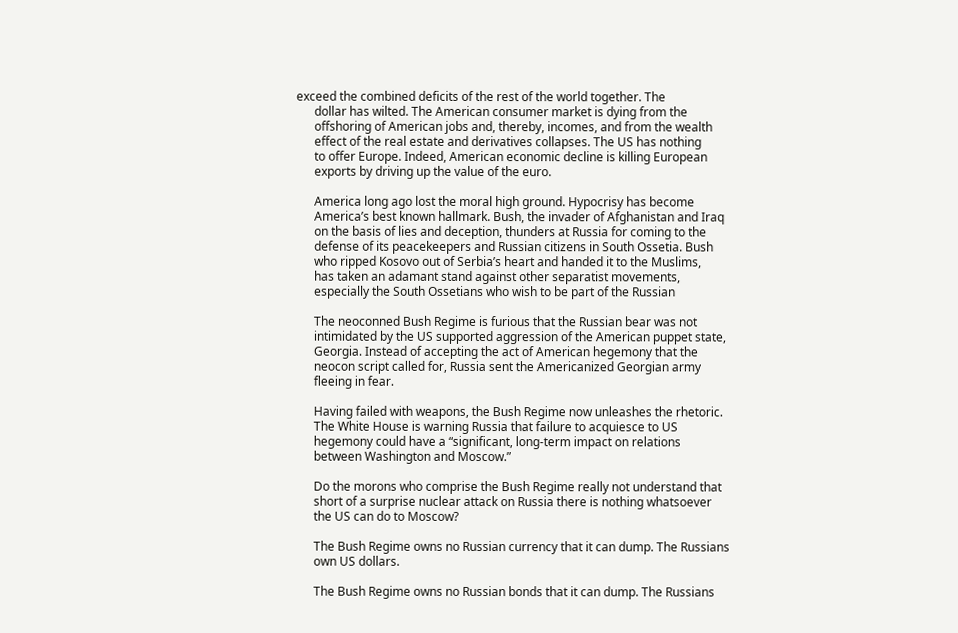exceed the combined deficits of the rest of the world together. The
      dollar has wilted. The American consumer market is dying from the
      offshoring of American jobs and, thereby, incomes, and from the wealth
      effect of the real estate and derivatives collapses. The US has nothing
      to offer Europe. Indeed, American economic decline is killing European
      exports by driving up the value of the euro.

      America long ago lost the moral high ground. Hypocrisy has become
      America’s best known hallmark. Bush, the invader of Afghanistan and Iraq
      on the basis of lies and deception, thunders at Russia for coming to the
      defense of its peacekeepers and Russian citizens in South Ossetia. Bush
      who ripped Kosovo out of Serbia’s heart and handed it to the Muslims,
      has taken an adamant stand against other separatist movements,
      especially the South Ossetians who wish to be part of the Russian

      The neoconned Bush Regime is furious that the Russian bear was not
      intimidated by the US supported aggression of the American puppet state,
      Georgia. Instead of accepting the act of American hegemony that the
      neocon script called for, Russia sent the Americanized Georgian army
      fleeing in fear.

      Having failed with weapons, the Bush Regime now unleashes the rhetoric.
      The White House is warning Russia that failure to acquiesce to US
      hegemony could have a “significant, long-term impact on relations
      between Washington and Moscow.”

      Do the morons who comprise the Bush Regime really not understand that
      short of a surprise nuclear attack on Russia there is nothing whatsoever
      the US can do to Moscow?

      The Bush Regime owns no Russian currency that it can dump. The Russians
      own US dollars.

      The Bush Regime owns no Russian bonds that it can dump. The Russians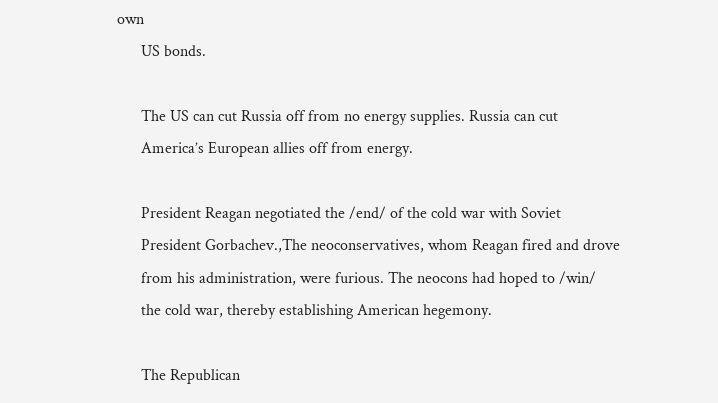own
      US bonds.

      The US can cut Russia off from no energy supplies. Russia can cut
      America’s European allies off from energy.

      President Reagan negotiated the /end/ of the cold war with Soviet
      President Gorbachev.,The neoconservatives, whom Reagan fired and drove
      from his administration, were furious. The neocons had hoped to /win/
      the cold war, thereby establishing American hegemony.

      The Republican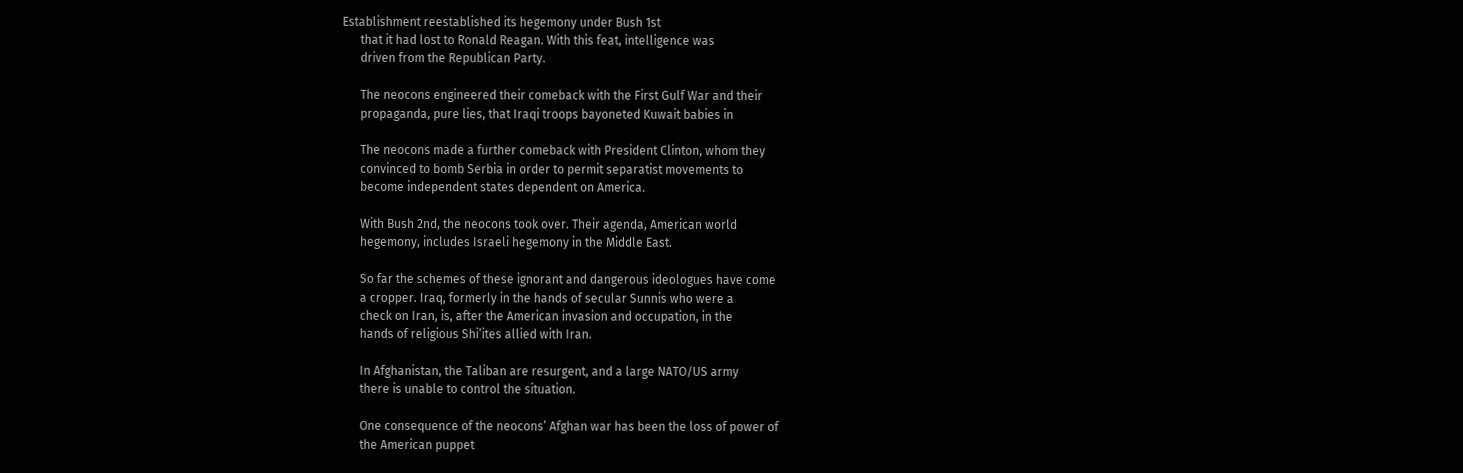Establishment reestablished its hegemony under Bush 1st
      that it had lost to Ronald Reagan. With this feat, intelligence was
      driven from the Republican Party.

      The neocons engineered their comeback with the First Gulf War and their
      propaganda, pure lies, that Iraqi troops bayoneted Kuwait babies in

      The neocons made a further comeback with President Clinton, whom they
      convinced to bomb Serbia in order to permit separatist movements to
      become independent states dependent on America.

      With Bush 2nd, the neocons took over. Their agenda, American world
      hegemony, includes Israeli hegemony in the Middle East.

      So far the schemes of these ignorant and dangerous ideologues have come
      a cropper. Iraq, formerly in the hands of secular Sunnis who were a
      check on Iran, is, after the American invasion and occupation, in the
      hands of religious Shi’ites allied with Iran.

      In Afghanistan, the Taliban are resurgent, and a large NATO/US army
      there is unable to control the situation.

      One consequence of the neocons’ Afghan war has been the loss of power of
      the American puppet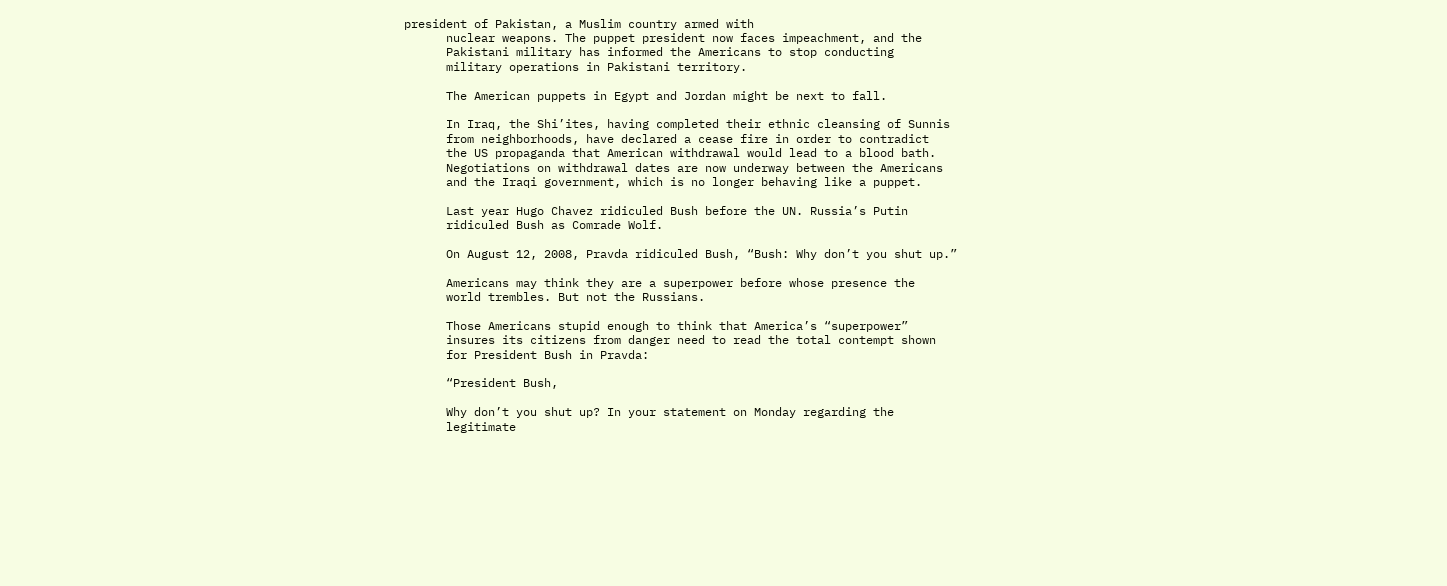president of Pakistan, a Muslim country armed with
      nuclear weapons. The puppet president now faces impeachment, and the
      Pakistani military has informed the Americans to stop conducting
      military operations in Pakistani territory.

      The American puppets in Egypt and Jordan might be next to fall.

      In Iraq, the Shi’ites, having completed their ethnic cleansing of Sunnis
      from neighborhoods, have declared a cease fire in order to contradict
      the US propaganda that American withdrawal would lead to a blood bath.
      Negotiations on withdrawal dates are now underway between the Americans
      and the Iraqi government, which is no longer behaving like a puppet.

      Last year Hugo Chavez ridiculed Bush before the UN. Russia’s Putin
      ridiculed Bush as Comrade Wolf.

      On August 12, 2008, Pravda ridiculed Bush, “Bush: Why don’t you shut up.”

      Americans may think they are a superpower before whose presence the
      world trembles. But not the Russians.

      Those Americans stupid enough to think that America’s “superpower”
      insures its citizens from danger need to read the total contempt shown
      for President Bush in Pravda:

      “President Bush,

      Why don’t you shut up? In your statement on Monday regarding the
      legitimate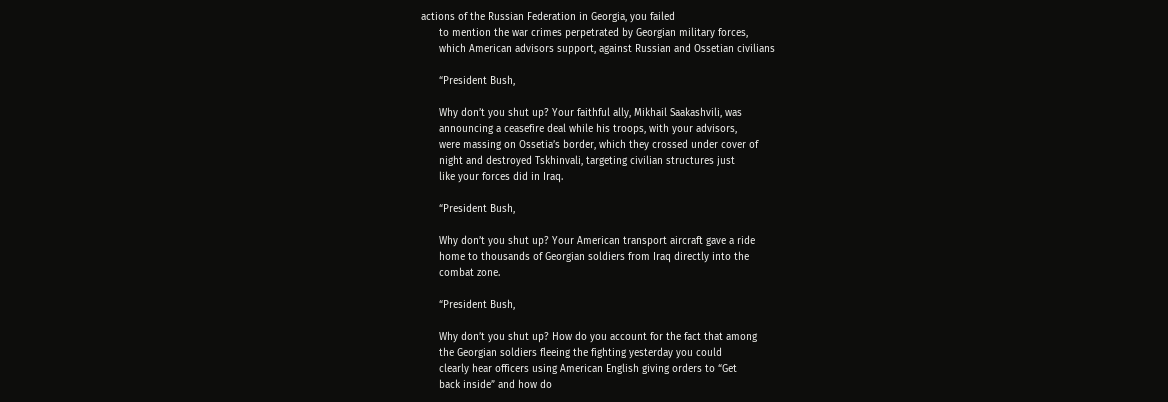actions of the Russian Federation in Georgia, you failed
      to mention the war crimes perpetrated by Georgian military forces,
      which American advisors support, against Russian and Ossetian civilians

      “President Bush,

      Why don’t you shut up? Your faithful ally, Mikhail Saakashvili, was
      announcing a ceasefire deal while his troops, with your advisors,
      were massing on Ossetia’s border, which they crossed under cover of
      night and destroyed Tskhinvali, targeting civilian structures just
      like your forces did in Iraq.

      “President Bush,

      Why don’t you shut up? Your American transport aircraft gave a ride
      home to thousands of Georgian soldiers from Iraq directly into the
      combat zone.

      “President Bush,

      Why don’t you shut up? How do you account for the fact that among
      the Georgian soldiers fleeing the fighting yesterday you could
      clearly hear officers using American English giving orders to “Get
      back inside” and how do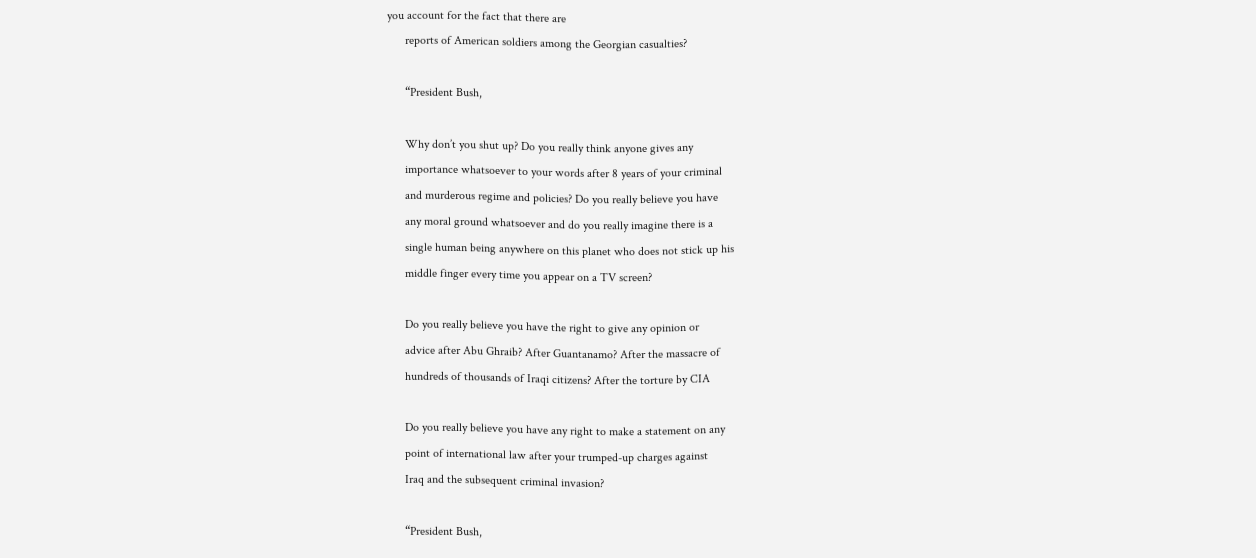you account for the fact that there are
      reports of American soldiers among the Georgian casualties?

      “President Bush,

      Why don’t you shut up? Do you really think anyone gives any
      importance whatsoever to your words after 8 years of your criminal
      and murderous regime and policies? Do you really believe you have
      any moral ground whatsoever and do you really imagine there is a
      single human being anywhere on this planet who does not stick up his
      middle finger every time you appear on a TV screen?

      Do you really believe you have the right to give any opinion or
      advice after Abu Ghraib? After Guantanamo? After the massacre of
      hundreds of thousands of Iraqi citizens? After the torture by CIA

      Do you really believe you have any right to make a statement on any
      point of international law after your trumped-up charges against
      Iraq and the subsequent criminal invasion?

      “President Bush,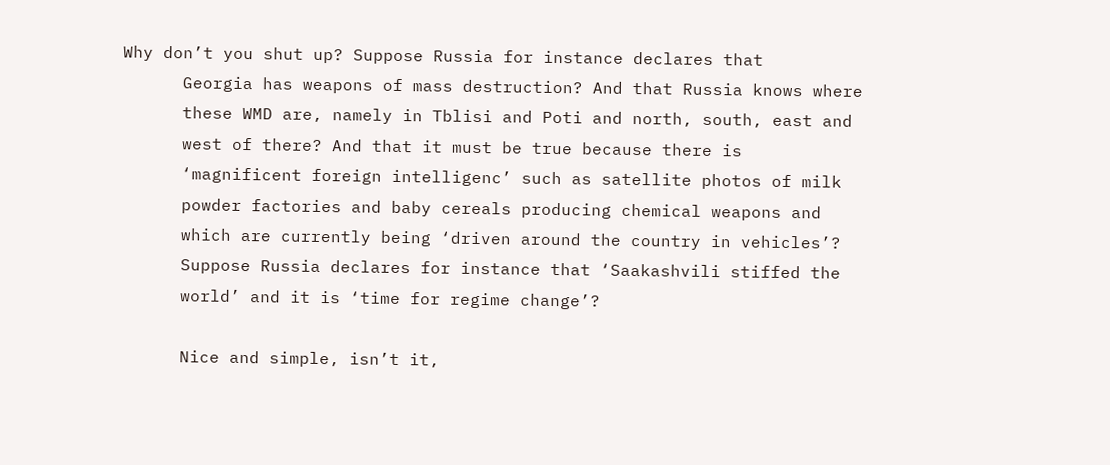Why don’t you shut up? Suppose Russia for instance declares that
      Georgia has weapons of mass destruction? And that Russia knows where
      these WMD are, namely in Tblisi and Poti and north, south, east and
      west of there? And that it must be true because there is
      ‘magnificent foreign intelligenc’ such as satellite photos of milk
      powder factories and baby cereals producing chemical weapons and
      which are currently being ‘driven around the country in vehicles’?
      Suppose Russia declares for instance that ‘Saakashvili stiffed the
      world’ and it is ‘time for regime change’?

      Nice and simple, isn’t it,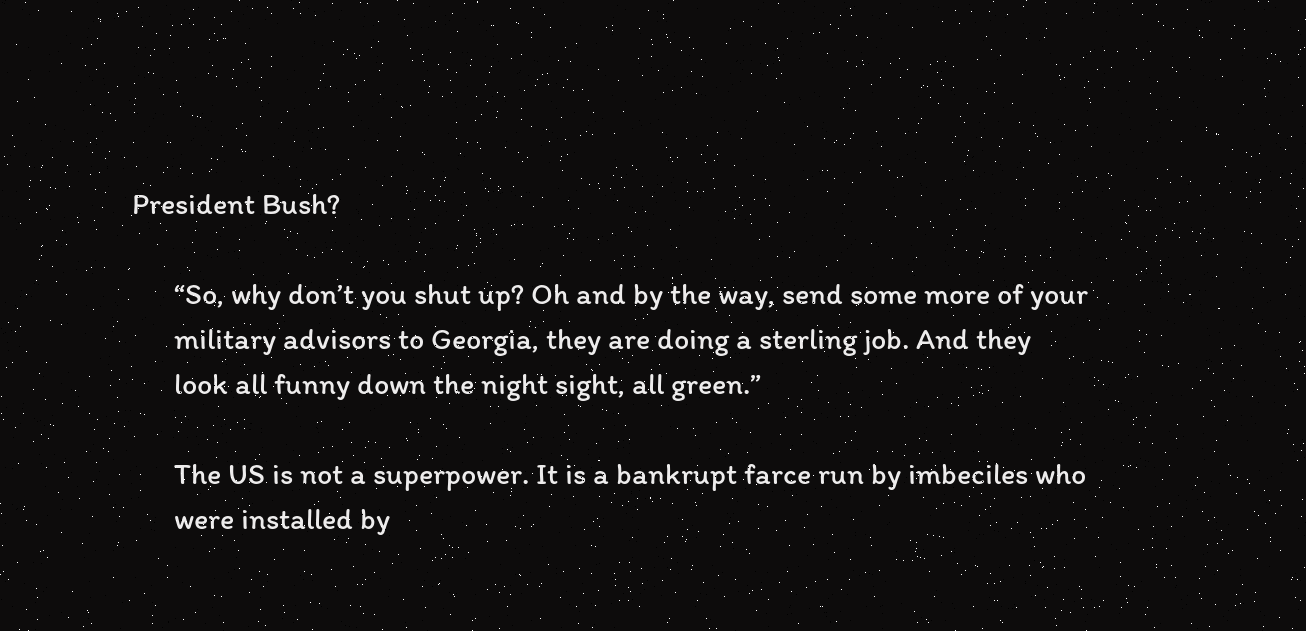President Bush?

      “So, why don’t you shut up? Oh and by the way, send some more of your
      military advisors to Georgia, they are doing a sterling job. And they
      look all funny down the night sight, all green.”

      The US is not a superpower. It is a bankrupt farce run by imbeciles who
      were installed by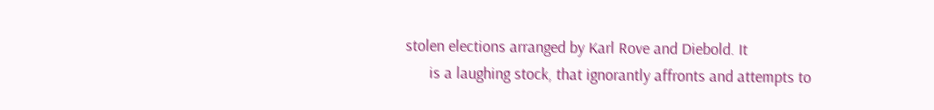stolen elections arranged by Karl Rove and Diebold. It
      is a laughing stock, that ignorantly affronts and attempts to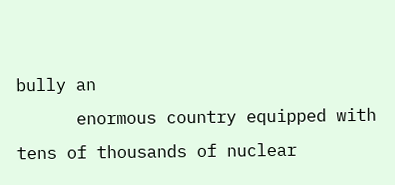bully an
      enormous country equipped with tens of thousands of nuclear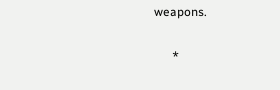weapons.

      *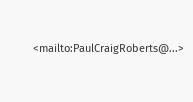<mailto:PaulCraigRoberts@...>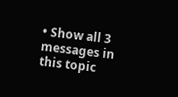• Show all 3 messages in this topic